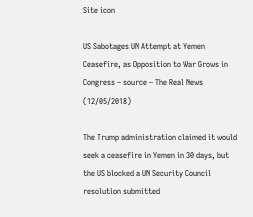Site icon

US Sabotages UN Attempt at Yemen Ceasefire, as Opposition to War Grows in Congress – source – The Real News (12/05/2018)

The Trump administration claimed it would seek a ceasefire in Yemen in 30 days, but the US blocked a UN Security Council resolution submitted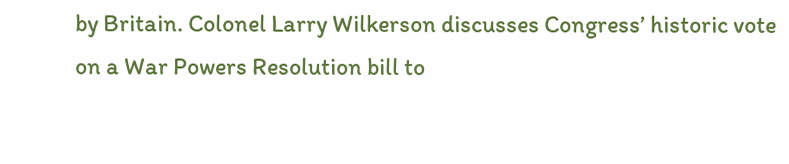by Britain. Colonel Larry Wilkerson discusses Congress’ historic vote on a War Powers Resolution bill to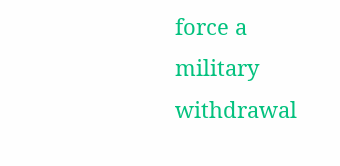force a military withdrawal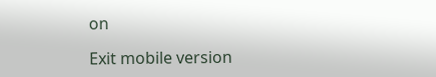on

Exit mobile version